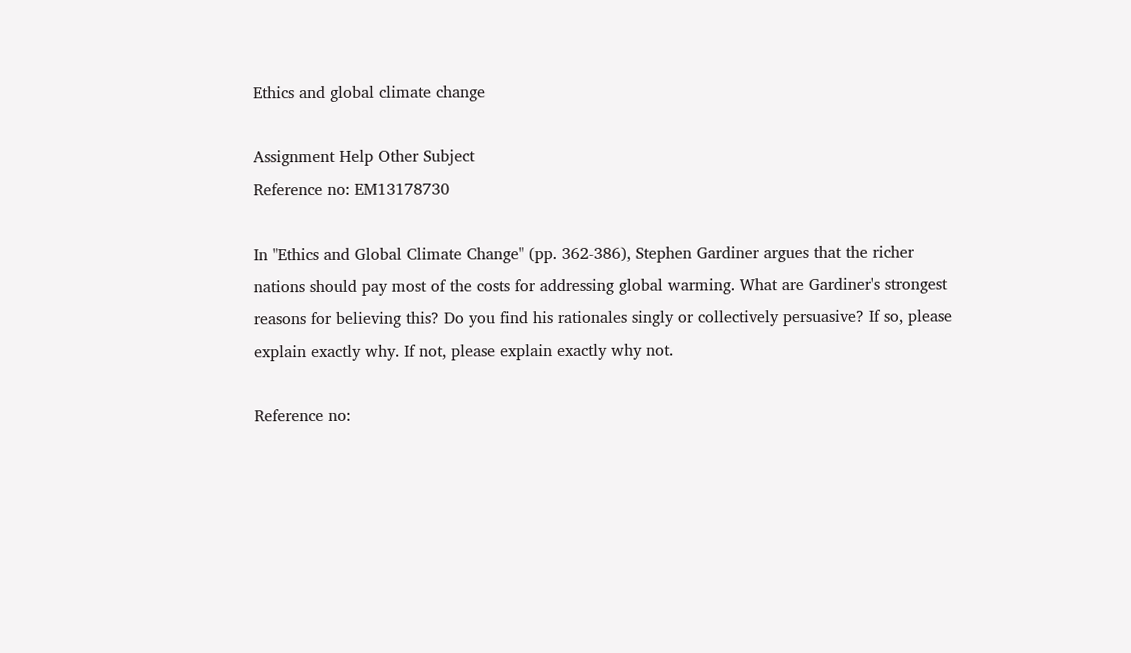Ethics and global climate change

Assignment Help Other Subject
Reference no: EM13178730

In "Ethics and Global Climate Change" (pp. 362-386), Stephen Gardiner argues that the richer nations should pay most of the costs for addressing global warming. What are Gardiner's strongest reasons for believing this? Do you find his rationales singly or collectively persuasive? If so, please explain exactly why. If not, please explain exactly why not.

Reference no: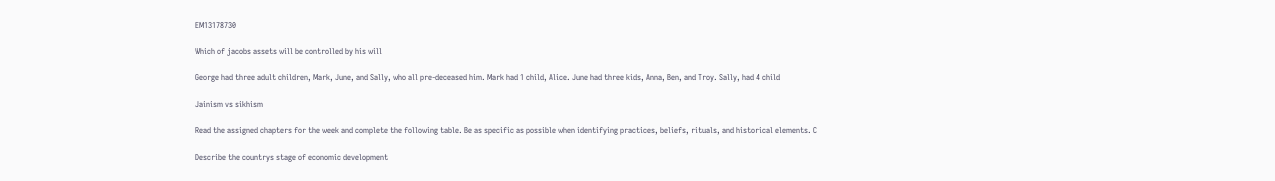EM13178730

Which of jacobs assets will be controlled by his will

George had three adult children, Mark, June, and Sally, who all pre-deceased him. Mark had 1 child, Alice. June had three kids, Anna, Ben, and Troy. Sally, had 4 child

Jainism vs sikhism

Read the assigned chapters for the week and complete the following table. Be as specific as possible when identifying practices, beliefs, rituals, and historical elements. C

Describe the countrys stage of economic development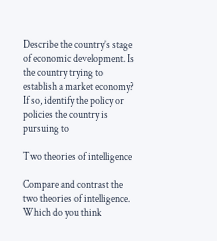Describe the country’s stage of economic development. Is the country trying to establish a market economy? If so, identify the policy or policies the country is pursuing to

Two theories of intelligence

Compare and contrast the two theories of intelligence. Which do you think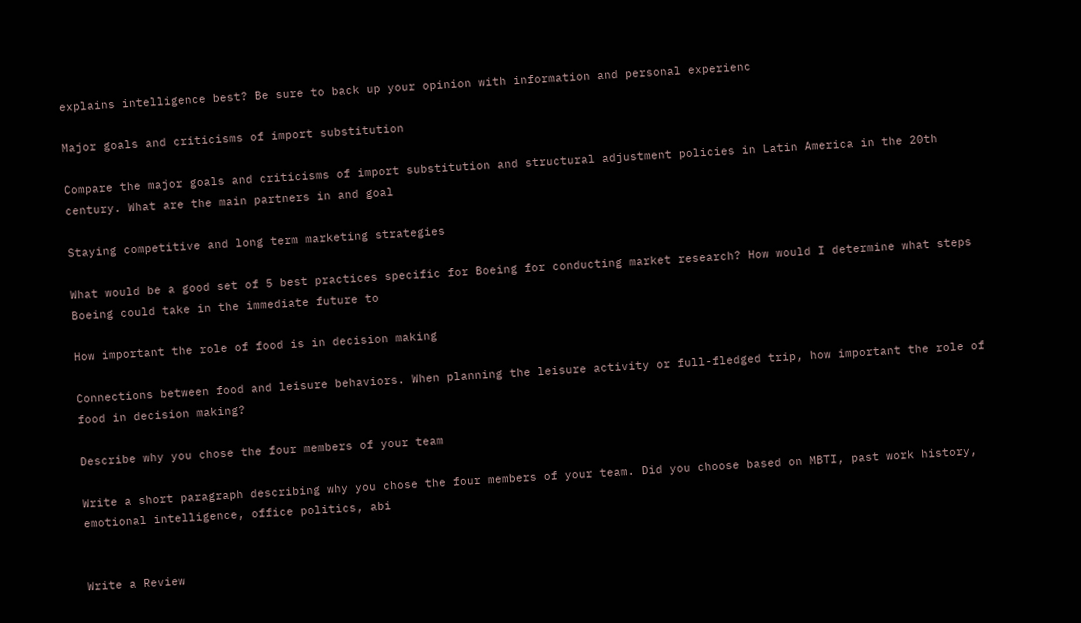explains intelligence best? Be sure to back up your opinion with information and personal experienc

Major goals and criticisms of import substitution

Compare the major goals and criticisms of import substitution and structural adjustment policies in Latin America in the 20th century. What are the main partners in and goal

Staying competitive and long term marketing strategies

What would be a good set of 5 best practices specific for Boeing for conducting market research? How would I determine what steps Boeing could take in the immediate future to

How important the role of food is in decision making

Connections between food and leisure behaviors. When planning the leisure activity or full-fledged trip, how important the role of food in decision making?

Describe why you chose the four members of your team

Write a short paragraph describing why you chose the four members of your team. Did you choose based on MBTI, past work history, emotional intelligence, office politics, abi


Write a Review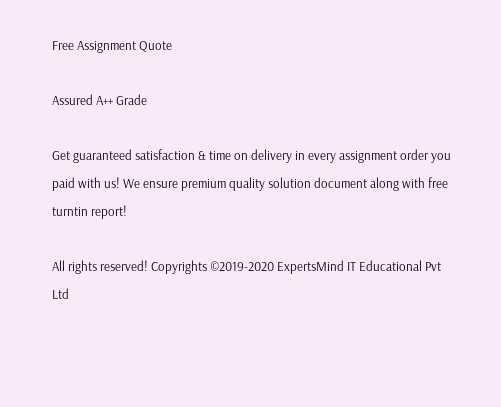Free Assignment Quote

Assured A++ Grade

Get guaranteed satisfaction & time on delivery in every assignment order you paid with us! We ensure premium quality solution document along with free turntin report!

All rights reserved! Copyrights ©2019-2020 ExpertsMind IT Educational Pvt Ltd